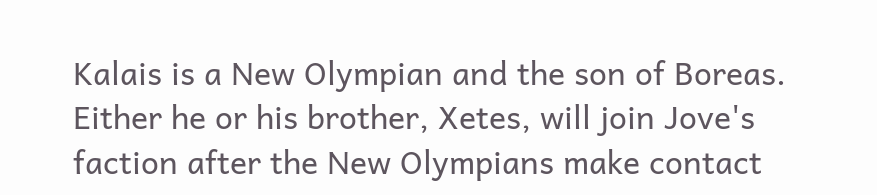Kalais is a New Olympian and the son of Boreas. Either he or his brother, Xetes, will join Jove's faction after the New Olympians make contact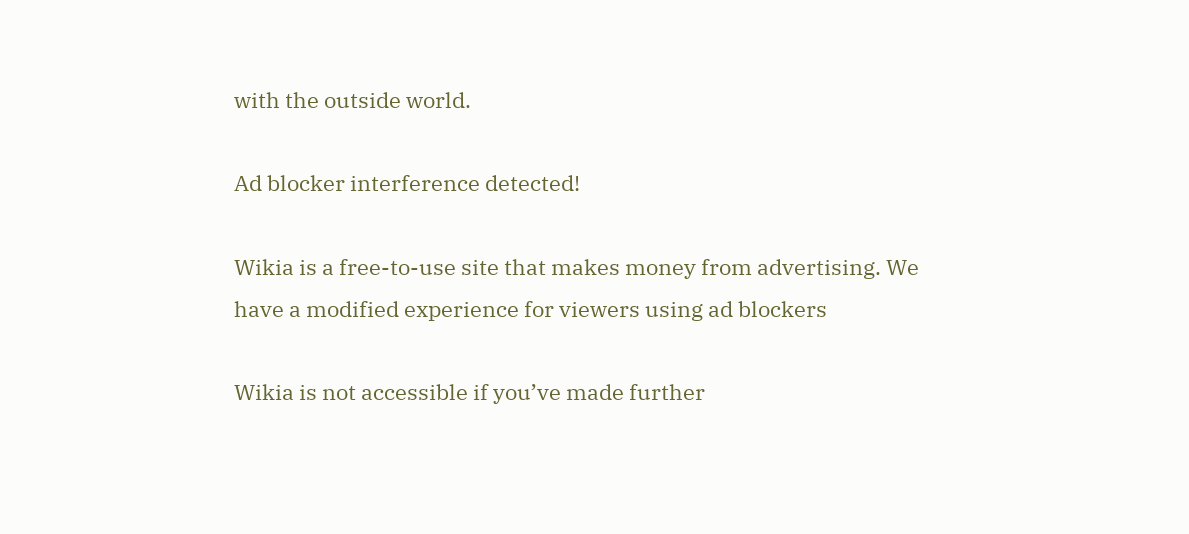with the outside world.

Ad blocker interference detected!

Wikia is a free-to-use site that makes money from advertising. We have a modified experience for viewers using ad blockers

Wikia is not accessible if you’ve made further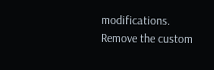modifications. Remove the custom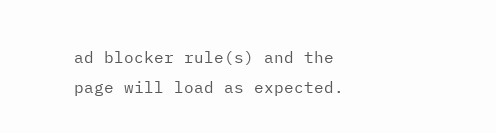ad blocker rule(s) and the page will load as expected.